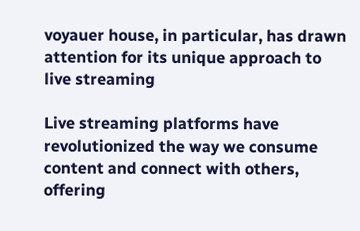voyauer house, in particular, has drawn attention for its unique approach to live streaming

Live streaming platforms have revolutionized the way we consume content and connect with others, offering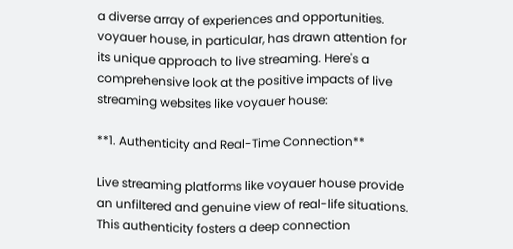a diverse array of experiences and opportunities. voyauer house, in particular, has drawn attention for its unique approach to live streaming. Here's a comprehensive look at the positive impacts of live streaming websites like voyauer house:

**1. Authenticity and Real-Time Connection**

Live streaming platforms like voyauer house provide an unfiltered and genuine view of real-life situations. This authenticity fosters a deep connection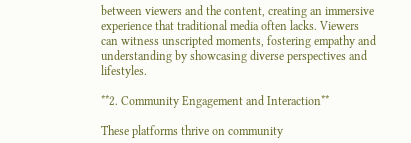between viewers and the content, creating an immersive experience that traditional media often lacks. Viewers can witness unscripted moments, fostering empathy and understanding by showcasing diverse perspectives and lifestyles.

**2. Community Engagement and Interaction**

These platforms thrive on community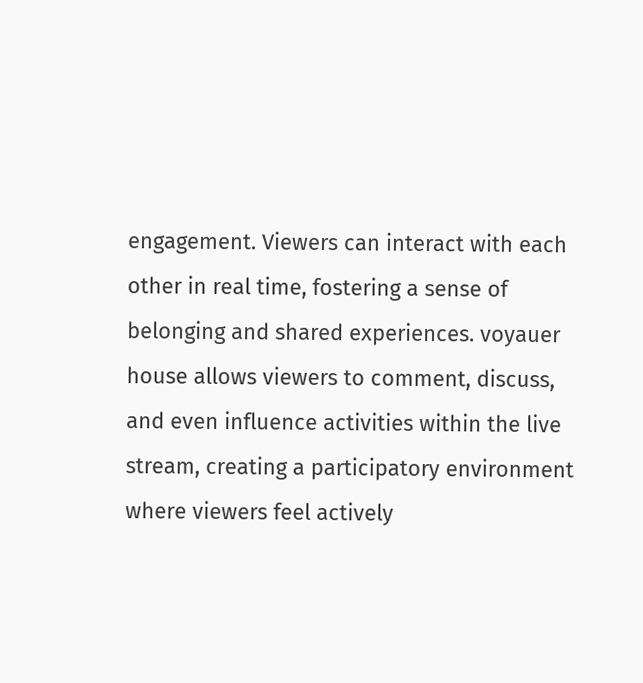engagement. Viewers can interact with each other in real time, fostering a sense of belonging and shared experiences. voyauer house allows viewers to comment, discuss, and even influence activities within the live stream, creating a participatory environment where viewers feel actively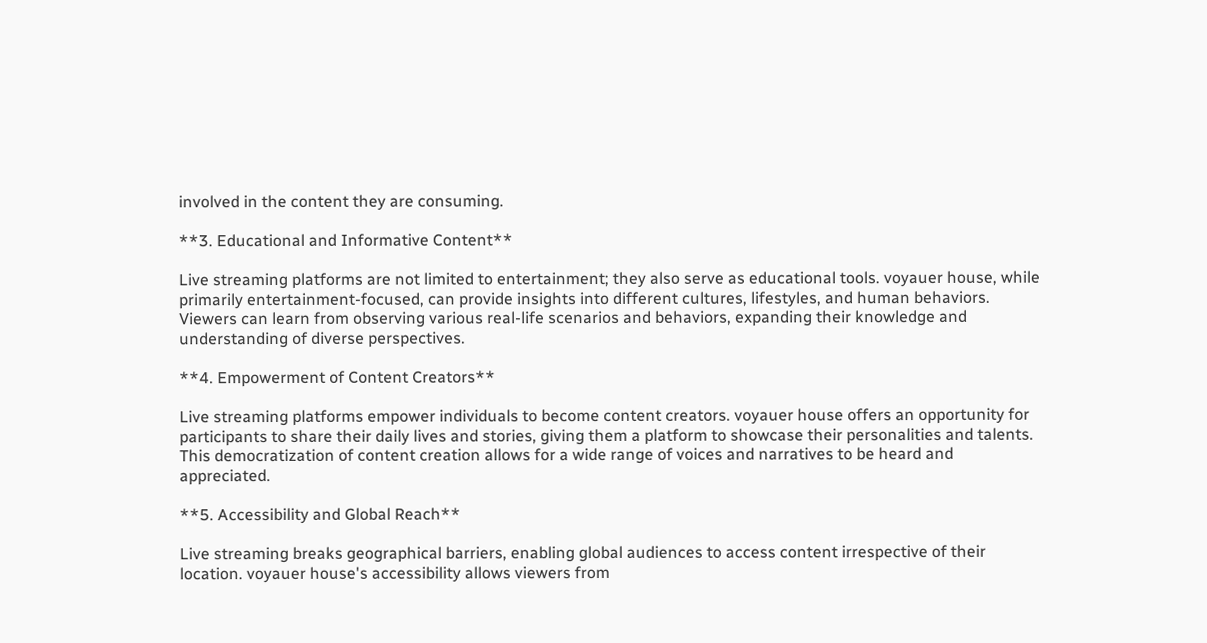involved in the content they are consuming.

**3. Educational and Informative Content**

Live streaming platforms are not limited to entertainment; they also serve as educational tools. voyauer house, while primarily entertainment-focused, can provide insights into different cultures, lifestyles, and human behaviors. Viewers can learn from observing various real-life scenarios and behaviors, expanding their knowledge and understanding of diverse perspectives.

**4. Empowerment of Content Creators**

Live streaming platforms empower individuals to become content creators. voyauer house offers an opportunity for participants to share their daily lives and stories, giving them a platform to showcase their personalities and talents. This democratization of content creation allows for a wide range of voices and narratives to be heard and appreciated.

**5. Accessibility and Global Reach**

Live streaming breaks geographical barriers, enabling global audiences to access content irrespective of their location. voyauer house's accessibility allows viewers from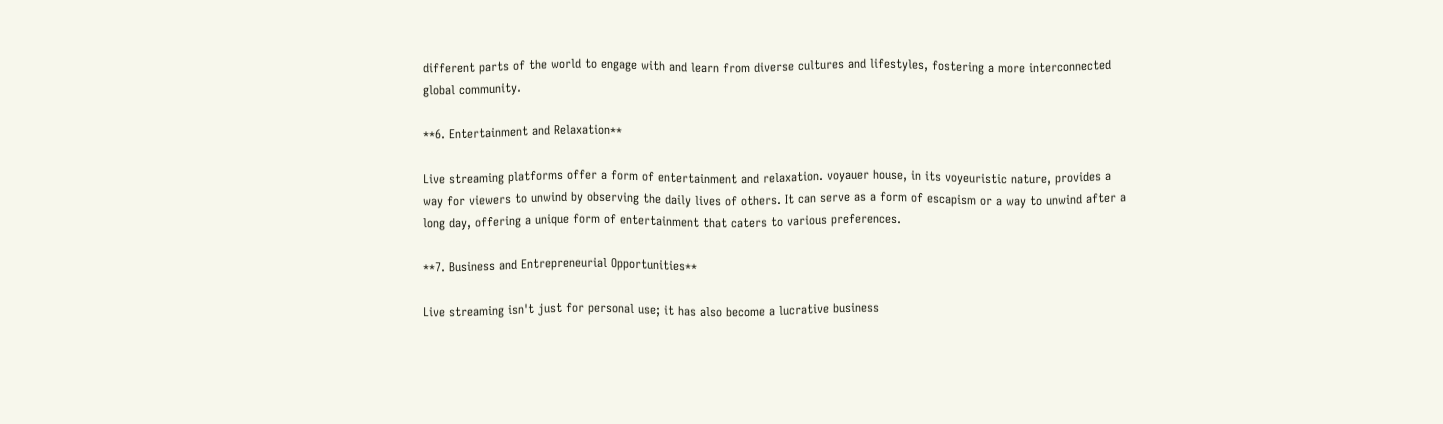different parts of the world to engage with and learn from diverse cultures and lifestyles, fostering a more interconnected global community.

**6. Entertainment and Relaxation**

Live streaming platforms offer a form of entertainment and relaxation. voyauer house, in its voyeuristic nature, provides a way for viewers to unwind by observing the daily lives of others. It can serve as a form of escapism or a way to unwind after a long day, offering a unique form of entertainment that caters to various preferences.

**7. Business and Entrepreneurial Opportunities**

Live streaming isn't just for personal use; it has also become a lucrative business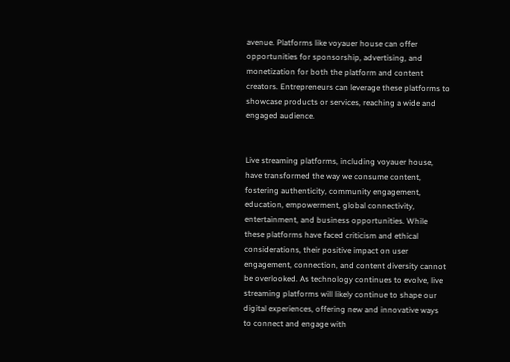avenue. Platforms like voyauer house can offer opportunities for sponsorship, advertising, and monetization for both the platform and content creators. Entrepreneurs can leverage these platforms to showcase products or services, reaching a wide and engaged audience.


Live streaming platforms, including voyauer house, have transformed the way we consume content, fostering authenticity, community engagement, education, empowerment, global connectivity, entertainment, and business opportunities. While these platforms have faced criticism and ethical considerations, their positive impact on user engagement, connection, and content diversity cannot be overlooked. As technology continues to evolve, live streaming platforms will likely continue to shape our digital experiences, offering new and innovative ways to connect and engage with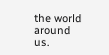the world around us.